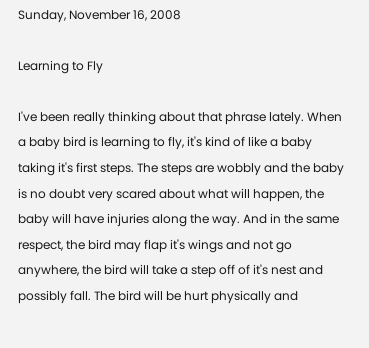Sunday, November 16, 2008

Learning to Fly

I've been really thinking about that phrase lately. When a baby bird is learning to fly, it's kind of like a baby taking it's first steps. The steps are wobbly and the baby is no doubt very scared about what will happen, the baby will have injuries along the way. And in the same respect, the bird may flap it's wings and not go anywhere, the bird will take a step off of it's nest and possibly fall. The bird will be hurt physically and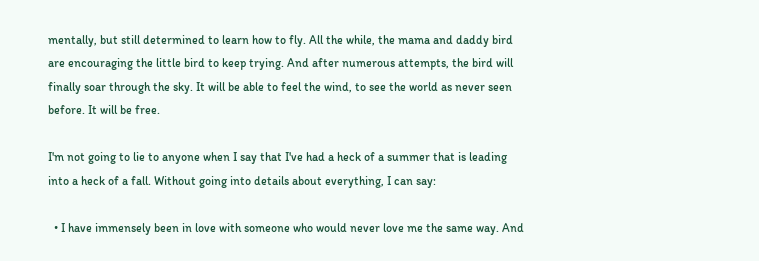mentally, but still determined to learn how to fly. All the while, the mama and daddy bird are encouraging the little bird to keep trying. And after numerous attempts, the bird will finally soar through the sky. It will be able to feel the wind, to see the world as never seen before. It will be free.

I'm not going to lie to anyone when I say that I've had a heck of a summer that is leading into a heck of a fall. Without going into details about everything, I can say:

  • I have immensely been in love with someone who would never love me the same way. And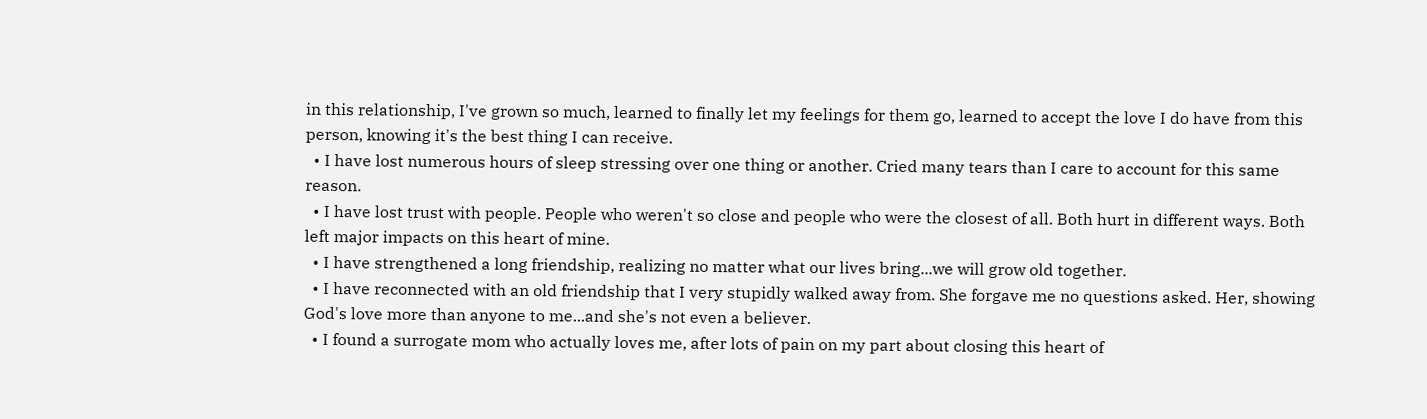in this relationship, I've grown so much, learned to finally let my feelings for them go, learned to accept the love I do have from this person, knowing it's the best thing I can receive.
  • I have lost numerous hours of sleep stressing over one thing or another. Cried many tears than I care to account for this same reason.
  • I have lost trust with people. People who weren't so close and people who were the closest of all. Both hurt in different ways. Both left major impacts on this heart of mine.
  • I have strengthened a long friendship, realizing no matter what our lives bring...we will grow old together.
  • I have reconnected with an old friendship that I very stupidly walked away from. She forgave me no questions asked. Her, showing God's love more than anyone to me...and she's not even a believer.
  • I found a surrogate mom who actually loves me, after lots of pain on my part about closing this heart of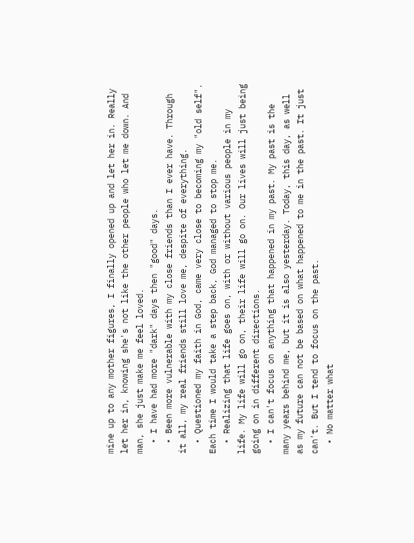mine up to any mother figures, I finally opened up and let her in. Really let her in, knowing she's not like the other people who let me down. And man, she just make me feel loved.
  • I have had more "dark" days then "good" days.
  • Been more vulnerable with my close friends than I ever have. Through it all, my real friends still love me, despite of everything.
  • Questioned my faith in God, came very close to becoming my "old self". Each time I would take a step back, God managed to stop me.
  • Realizing that life goes on, with or without various people in my life. My life will go on, their life will go on. Our lives will just being going on in different directions.
  • I can't focus on anything that happened in my past. My past is the many years behind me, but it is also yesterday. Today, this day, as well as my future can not be based on what happened to me in the past. It just can't. But I tend to focus on the past.
  • No matter what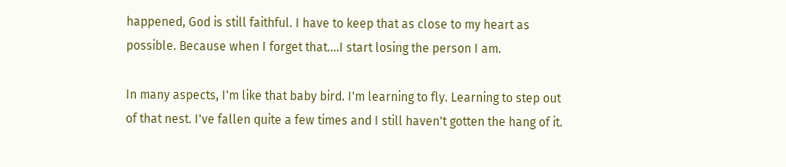happened, God is still faithful. I have to keep that as close to my heart as possible. Because when I forget that....I start losing the person I am.

In many aspects, I'm like that baby bird. I'm learning to fly. Learning to step out of that nest. I've fallen quite a few times and I still haven't gotten the hang of it.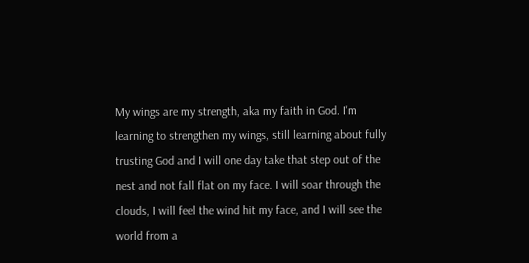My wings are my strength, aka my faith in God. I'm learning to strengthen my wings, still learning about fully trusting God and I will one day take that step out of the nest and not fall flat on my face. I will soar through the clouds, I will feel the wind hit my face, and I will see the world from a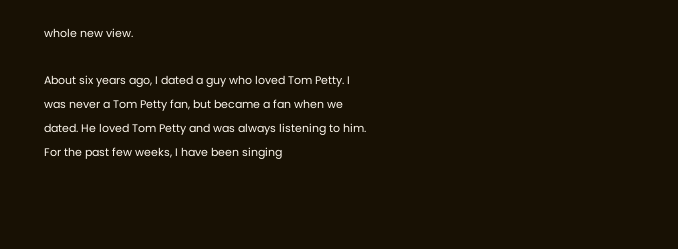whole new view.

About six years ago, I dated a guy who loved Tom Petty. I was never a Tom Petty fan, but became a fan when we dated. He loved Tom Petty and was always listening to him. For the past few weeks, I have been singing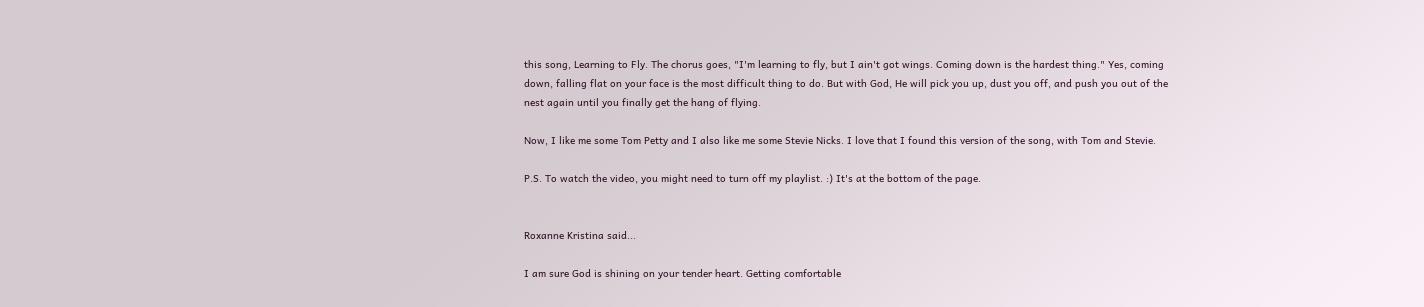this song, Learning to Fly. The chorus goes, "I'm learning to fly, but I ain't got wings. Coming down is the hardest thing." Yes, coming down, falling flat on your face is the most difficult thing to do. But with God, He will pick you up, dust you off, and push you out of the nest again until you finally get the hang of flying.

Now, I like me some Tom Petty and I also like me some Stevie Nicks. I love that I found this version of the song, with Tom and Stevie.

P.S. To watch the video, you might need to turn off my playlist. :) It's at the bottom of the page.


Roxanne Kristina said...

I am sure God is shining on your tender heart. Getting comfortable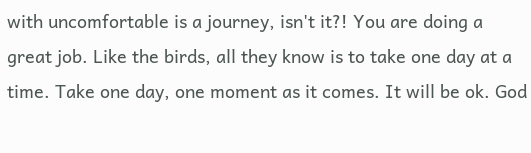with uncomfortable is a journey, isn't it?! You are doing a great job. Like the birds, all they know is to take one day at a time. Take one day, one moment as it comes. It will be ok. God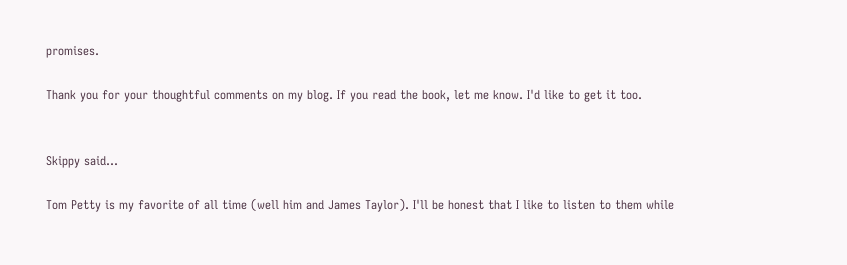promises.

Thank you for your thoughtful comments on my blog. If you read the book, let me know. I'd like to get it too.


Skippy said...

Tom Petty is my favorite of all time (well him and James Taylor). I'll be honest that I like to listen to them while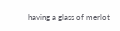having a glass of merlot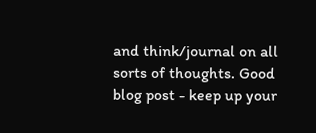and think/journal on all sorts of thoughts. Good blog post - keep up your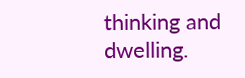thinking and dwelling.